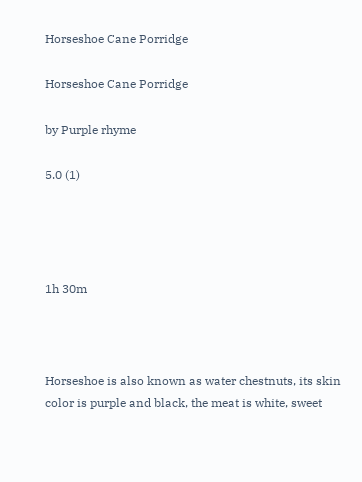Horseshoe Cane Porridge

Horseshoe Cane Porridge

by Purple rhyme

5.0 (1)




1h 30m



Horseshoe is also known as water chestnuts, its skin color is purple and black, the meat is white, sweet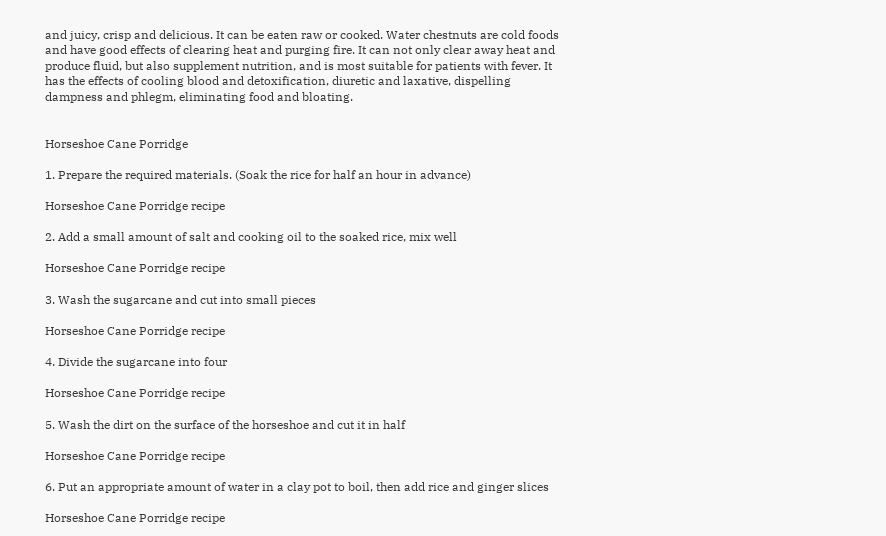and juicy, crisp and delicious. It can be eaten raw or cooked. Water chestnuts are cold foods and have good effects of clearing heat and purging fire. It can not only clear away heat and produce fluid, but also supplement nutrition, and is most suitable for patients with fever. It has the effects of cooling blood and detoxification, diuretic and laxative, dispelling dampness and phlegm, eliminating food and bloating.


Horseshoe Cane Porridge

1. Prepare the required materials. (Soak the rice for half an hour in advance)

Horseshoe Cane Porridge recipe

2. Add a small amount of salt and cooking oil to the soaked rice, mix well

Horseshoe Cane Porridge recipe

3. Wash the sugarcane and cut into small pieces

Horseshoe Cane Porridge recipe

4. Divide the sugarcane into four

Horseshoe Cane Porridge recipe

5. Wash the dirt on the surface of the horseshoe and cut it in half

Horseshoe Cane Porridge recipe

6. Put an appropriate amount of water in a clay pot to boil, then add rice and ginger slices

Horseshoe Cane Porridge recipe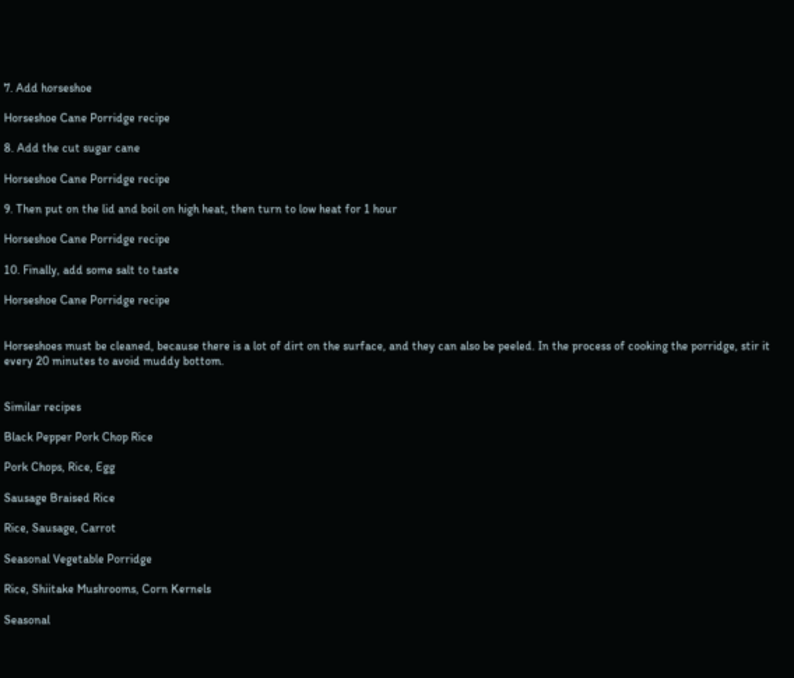7. Add horseshoe

Horseshoe Cane Porridge recipe

8. Add the cut sugar cane

Horseshoe Cane Porridge recipe

9. Then put on the lid and boil on high heat, then turn to low heat for 1 hour

Horseshoe Cane Porridge recipe

10. Finally, add some salt to taste

Horseshoe Cane Porridge recipe


Horseshoes must be cleaned, because there is a lot of dirt on the surface, and they can also be peeled. In the process of cooking the porridge, stir it every 20 minutes to avoid muddy bottom.


Similar recipes

Black Pepper Pork Chop Rice

Pork Chops, Rice, Egg

Sausage Braised Rice

Rice, Sausage, Carrot

Seasonal Vegetable Porridge

Rice, Shiitake Mushrooms, Corn Kernels

Seasonal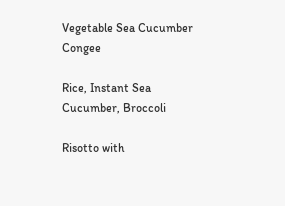Vegetable Sea Cucumber Congee

Rice, Instant Sea Cucumber, Broccoli

Risotto with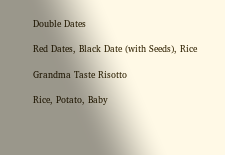Double Dates

Red Dates, Black Date (with Seeds), Rice

Grandma Taste Risotto

Rice, Potato, Baby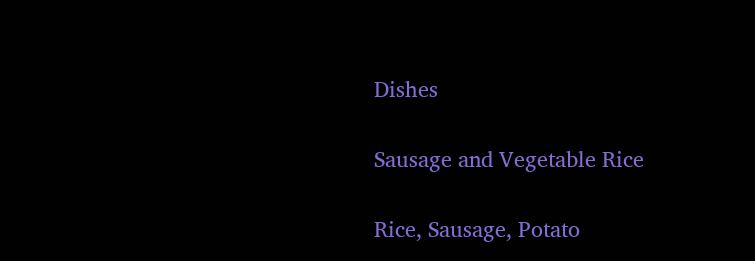Dishes

Sausage and Vegetable Rice

Rice, Sausage, Potato